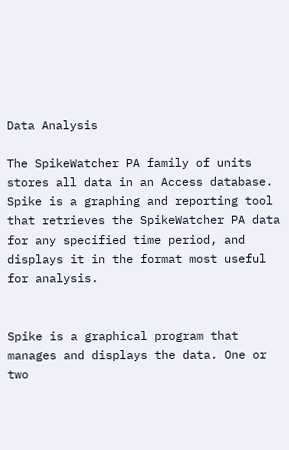Data Analysis

The SpikeWatcher PA family of units stores all data in an Access database.  Spike is a graphing and reporting tool that retrieves the SpikeWatcher PA data for any specified time period, and displays it in the format most useful for analysis.


Spike is a graphical program that manages and displays the data. One or two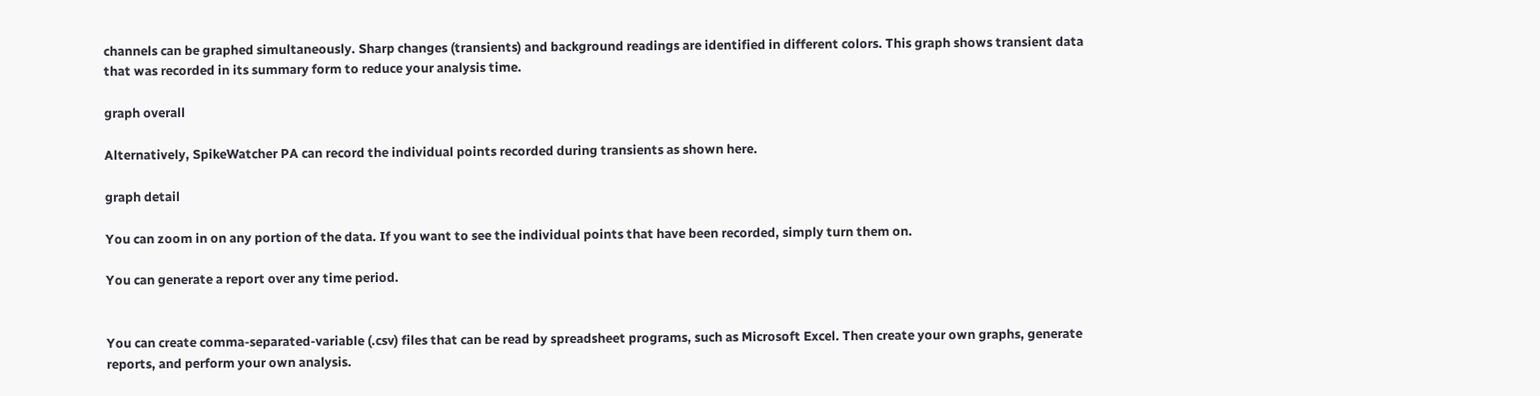channels can be graphed simultaneously. Sharp changes (transients) and background readings are identified in different colors. This graph shows transient data that was recorded in its summary form to reduce your analysis time.

graph overall

Alternatively, SpikeWatcher PA can record the individual points recorded during transients as shown here.

graph detail

You can zoom in on any portion of the data. If you want to see the individual points that have been recorded, simply turn them on.

You can generate a report over any time period.


You can create comma-separated-variable (.csv) files that can be read by spreadsheet programs, such as Microsoft Excel. Then create your own graphs, generate reports, and perform your own analysis.